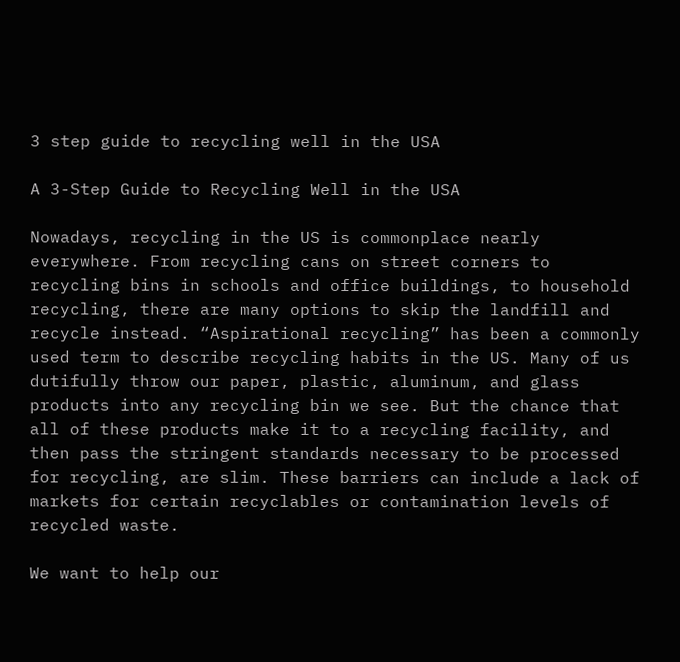3 step guide to recycling well in the USA

A 3-Step Guide to Recycling Well in the USA

Nowadays, recycling in the US is commonplace nearly everywhere. From recycling cans on street corners to recycling bins in schools and office buildings, to household recycling, there are many options to skip the landfill and recycle instead. “Aspirational recycling” has been a commonly used term to describe recycling habits in the US. Many of us dutifully throw our paper, plastic, aluminum, and glass products into any recycling bin we see. But the chance that all of these products make it to a recycling facility, and then pass the stringent standards necessary to be processed for recycling, are slim. These barriers can include a lack of markets for certain recyclables or contamination levels of recycled waste.

We want to help our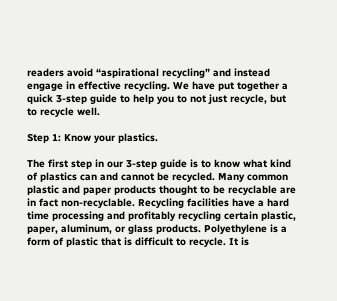readers avoid “aspirational recycling” and instead engage in effective recycling. We have put together a quick 3-step guide to help you to not just recycle, but to recycle well.

Step 1: Know your plastics.

The first step in our 3-step guide is to know what kind of plastics can and cannot be recycled. Many common plastic and paper products thought to be recyclable are in fact non-recyclable. Recycling facilities have a hard time processing and profitably recycling certain plastic, paper, aluminum, or glass products. Polyethylene is a form of plastic that is difficult to recycle. It is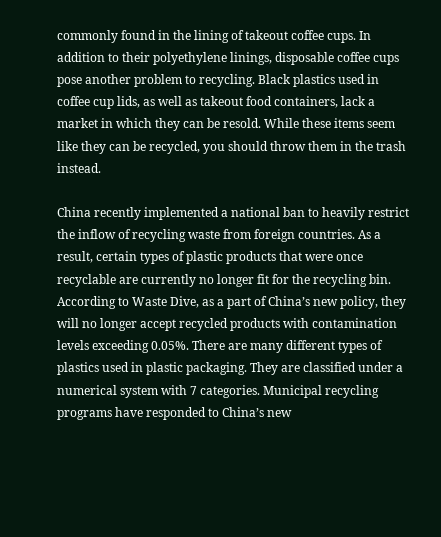commonly found in the lining of takeout coffee cups. In addition to their polyethylene linings, disposable coffee cups pose another problem to recycling. Black plastics used in coffee cup lids, as well as takeout food containers, lack a market in which they can be resold. While these items seem like they can be recycled, you should throw them in the trash instead.

China recently implemented a national ban to heavily restrict the inflow of recycling waste from foreign countries. As a result, certain types of plastic products that were once recyclable are currently no longer fit for the recycling bin. According to Waste Dive, as a part of China’s new policy, they will no longer accept recycled products with contamination levels exceeding 0.05%. There are many different types of plastics used in plastic packaging. They are classified under a numerical system with 7 categories. Municipal recycling programs have responded to China’s new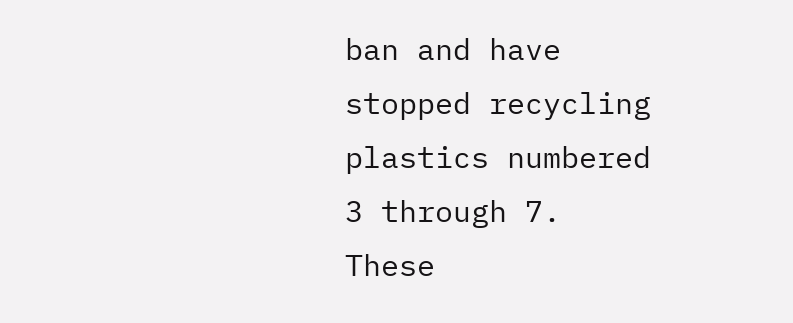ban and have stopped recycling plastics numbered 3 through 7. These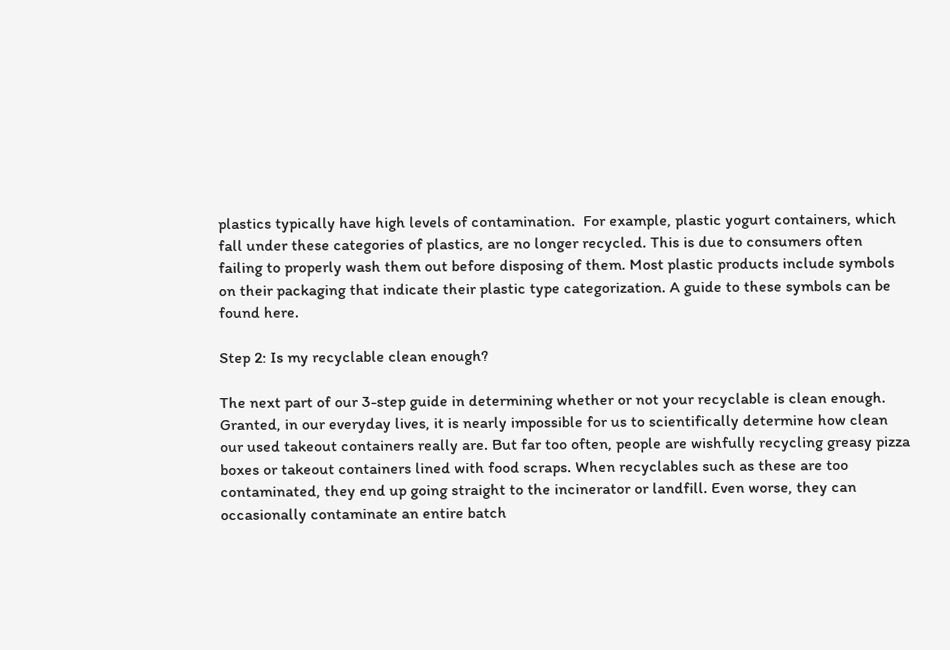plastics typically have high levels of contamination.  For example, plastic yogurt containers, which fall under these categories of plastics, are no longer recycled. This is due to consumers often failing to properly wash them out before disposing of them. Most plastic products include symbols on their packaging that indicate their plastic type categorization. A guide to these symbols can be found here.

Step 2: Is my recyclable clean enough?

The next part of our 3-step guide in determining whether or not your recyclable is clean enough. Granted, in our everyday lives, it is nearly impossible for us to scientifically determine how clean our used takeout containers really are. But far too often, people are wishfully recycling greasy pizza boxes or takeout containers lined with food scraps. When recyclables such as these are too contaminated, they end up going straight to the incinerator or landfill. Even worse, they can occasionally contaminate an entire batch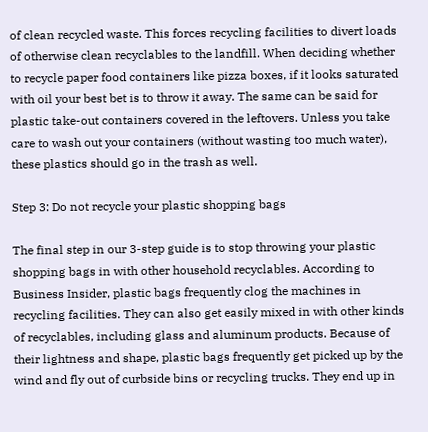of clean recycled waste. This forces recycling facilities to divert loads of otherwise clean recyclables to the landfill. When deciding whether to recycle paper food containers like pizza boxes, if it looks saturated with oil your best bet is to throw it away. The same can be said for plastic take-out containers covered in the leftovers. Unless you take care to wash out your containers (without wasting too much water), these plastics should go in the trash as well.

Step 3: Do not recycle your plastic shopping bags

The final step in our 3-step guide is to stop throwing your plastic shopping bags in with other household recyclables. According to Business Insider, plastic bags frequently clog the machines in recycling facilities. They can also get easily mixed in with other kinds of recyclables, including glass and aluminum products. Because of their lightness and shape, plastic bags frequently get picked up by the wind and fly out of curbside bins or recycling trucks. They end up in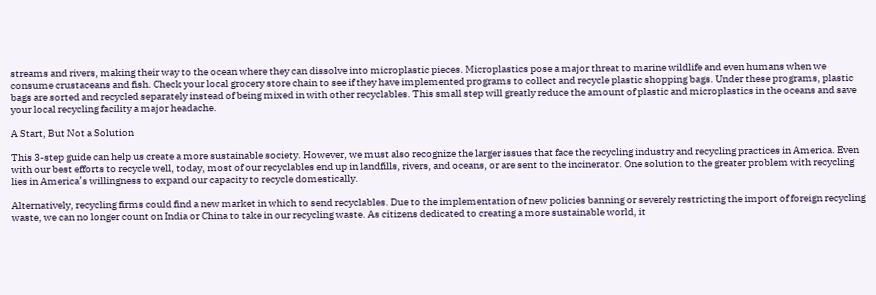streams and rivers, making their way to the ocean where they can dissolve into microplastic pieces. Microplastics pose a major threat to marine wildlife and even humans when we consume crustaceans and fish. Check your local grocery store chain to see if they have implemented programs to collect and recycle plastic shopping bags. Under these programs, plastic bags are sorted and recycled separately instead of being mixed in with other recyclables. This small step will greatly reduce the amount of plastic and microplastics in the oceans and save your local recycling facility a major headache.

A Start, But Not a Solution

This 3-step guide can help us create a more sustainable society. However, we must also recognize the larger issues that face the recycling industry and recycling practices in America. Even with our best efforts to recycle well, today, most of our recyclables end up in landfills, rivers, and oceans, or are sent to the incinerator. One solution to the greater problem with recycling lies in America’s willingness to expand our capacity to recycle domestically.

Alternatively, recycling firms could find a new market in which to send recyclables. Due to the implementation of new policies banning or severely restricting the import of foreign recycling waste, we can no longer count on India or China to take in our recycling waste. As citizens dedicated to creating a more sustainable world, it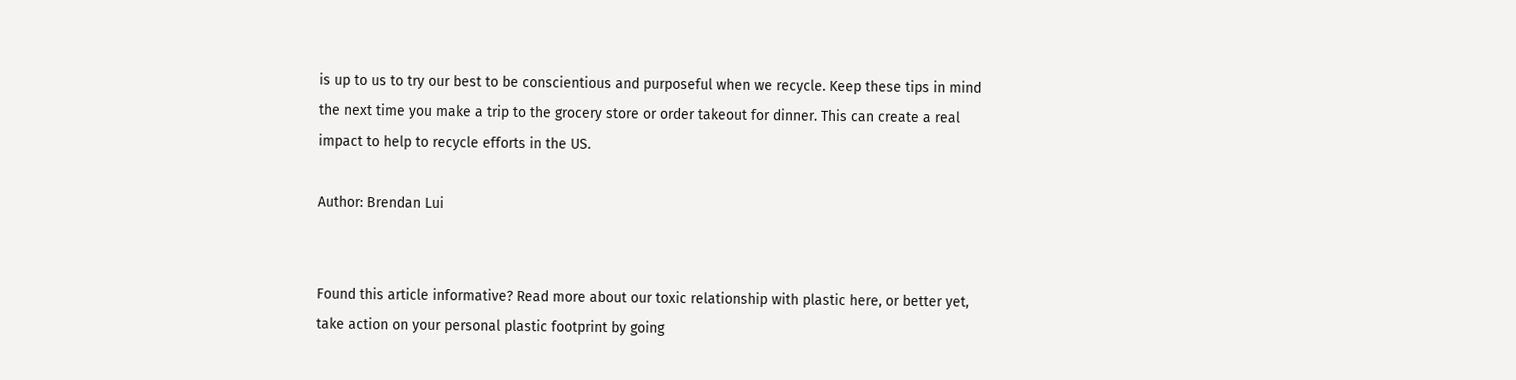is up to us to try our best to be conscientious and purposeful when we recycle. Keep these tips in mind the next time you make a trip to the grocery store or order takeout for dinner. This can create a real impact to help to recycle efforts in the US.

Author: Brendan Lui


Found this article informative? Read more about our toxic relationship with plastic here, or better yet, take action on your personal plastic footprint by going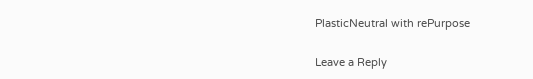PlasticNeutral with rePurpose

Leave a Reply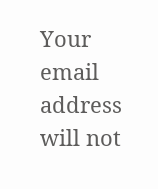Your email address will not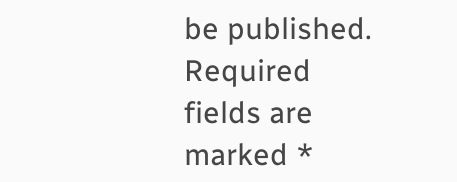be published. Required fields are marked *